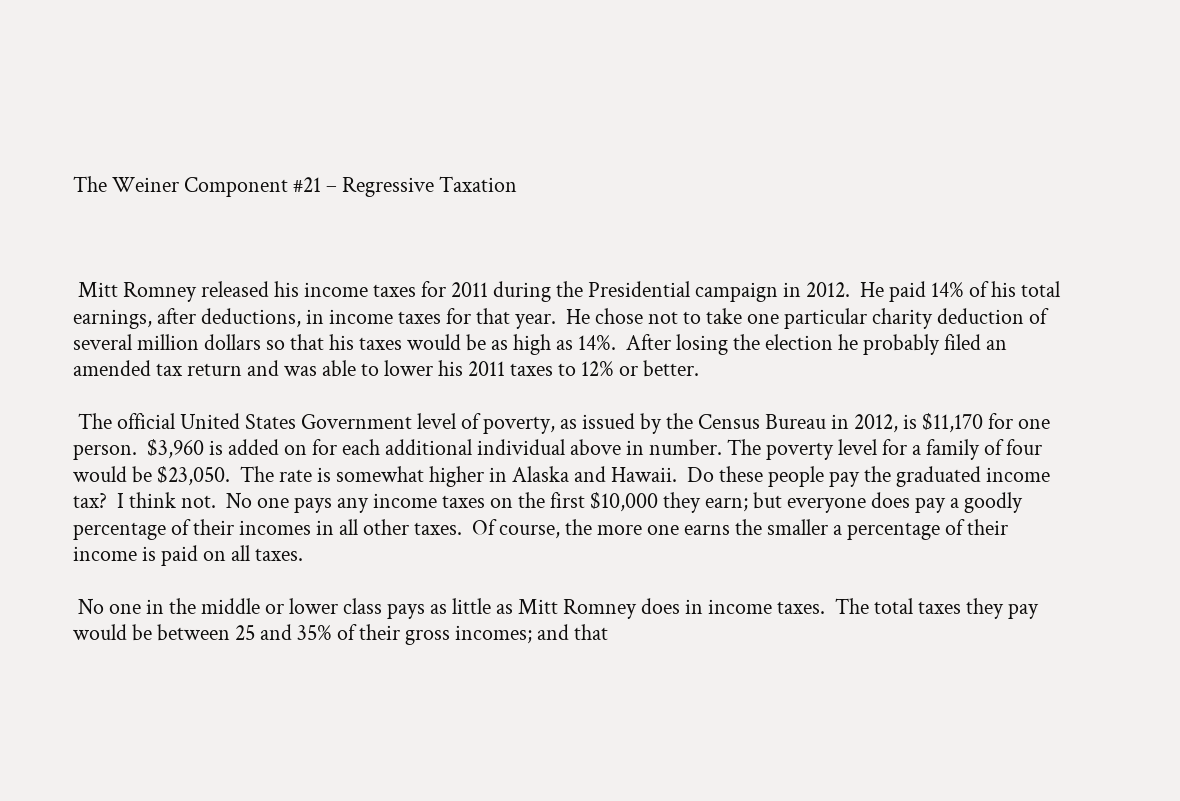The Weiner Component #21 – Regressive Taxation



 Mitt Romney released his income taxes for 2011 during the Presidential campaign in 2012.  He paid 14% of his total earnings, after deductions, in income taxes for that year.  He chose not to take one particular charity deduction of several million dollars so that his taxes would be as high as 14%.  After losing the election he probably filed an amended tax return and was able to lower his 2011 taxes to 12% or better.

 The official United States Government level of poverty, as issued by the Census Bureau in 2012, is $11,170 for one person.  $3,960 is added on for each additional individual above in number. The poverty level for a family of four would be $23,050.  The rate is somewhat higher in Alaska and Hawaii.  Do these people pay the graduated income tax?  I think not.  No one pays any income taxes on the first $10,000 they earn; but everyone does pay a goodly percentage of their incomes in all other taxes.  Of course, the more one earns the smaller a percentage of their income is paid on all taxes.

 No one in the middle or lower class pays as little as Mitt Romney does in income taxes.  The total taxes they pay would be between 25 and 35% of their gross incomes; and that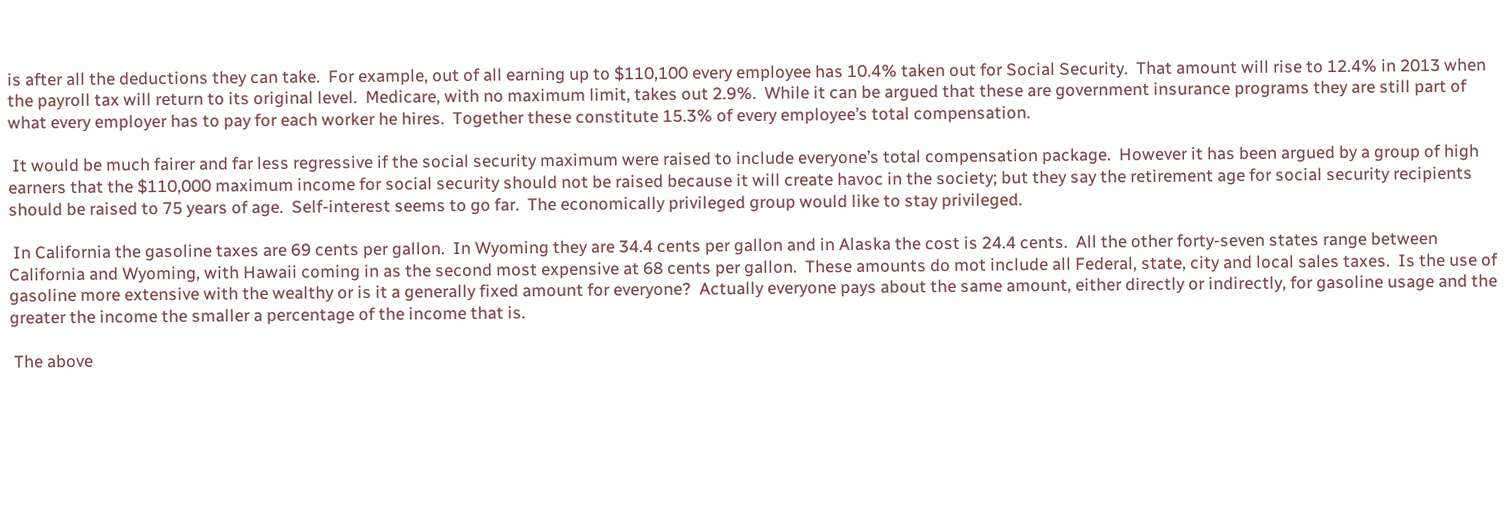is after all the deductions they can take.  For example, out of all earning up to $110,100 every employee has 10.4% taken out for Social Security.  That amount will rise to 12.4% in 2013 when the payroll tax will return to its original level.  Medicare, with no maximum limit, takes out 2.9%.  While it can be argued that these are government insurance programs they are still part of what every employer has to pay for each worker he hires.  Together these constitute 15.3% of every employee’s total compensation.

 It would be much fairer and far less regressive if the social security maximum were raised to include everyone’s total compensation package.  However it has been argued by a group of high earners that the $110,000 maximum income for social security should not be raised because it will create havoc in the society; but they say the retirement age for social security recipients should be raised to 75 years of age.  Self-interest seems to go far.  The economically privileged group would like to stay privileged.

 In California the gasoline taxes are 69 cents per gallon.  In Wyoming they are 34.4 cents per gallon and in Alaska the cost is 24.4 cents.  All the other forty-seven states range between California and Wyoming, with Hawaii coming in as the second most expensive at 68 cents per gallon.  These amounts do mot include all Federal, state, city and local sales taxes.  Is the use of gasoline more extensive with the wealthy or is it a generally fixed amount for everyone?  Actually everyone pays about the same amount, either directly or indirectly, for gasoline usage and the greater the income the smaller a percentage of the income that is.

 The above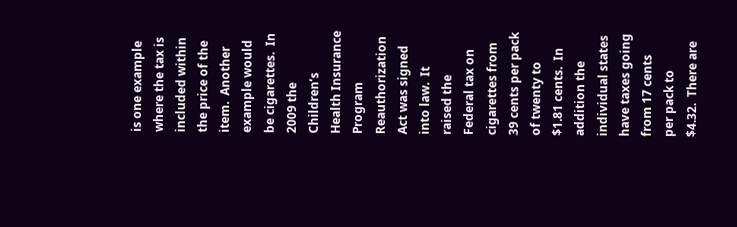is one example where the tax is included within the price of the item.  Another example would be cigarettes.  In 2009 the Children’s Health Insurance Program Reauthorization Act was signed into law.  It raised the Federal tax on cigarettes from 39 cents per pack of twenty to $1.81 cents.  In addition the individual states have taxes going from 17 cents per pack to $4.32.  There are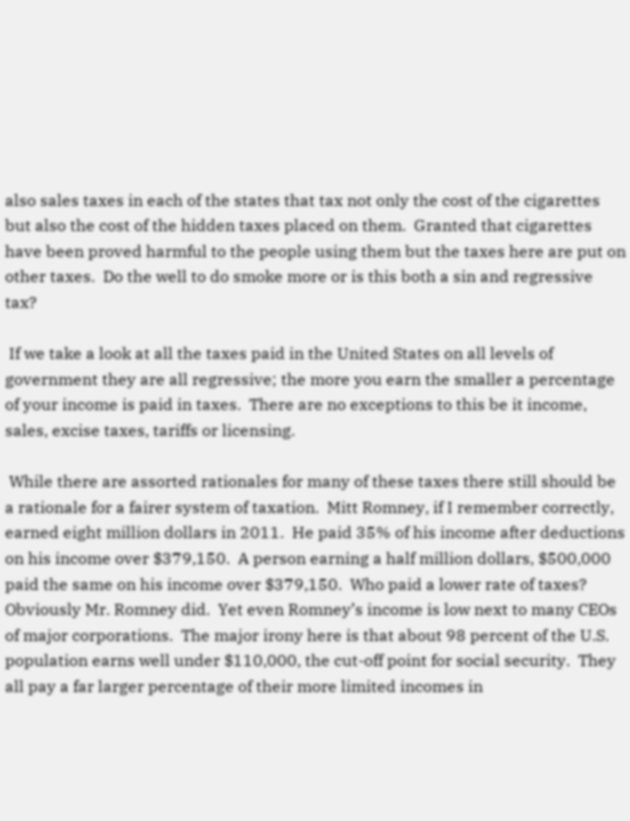also sales taxes in each of the states that tax not only the cost of the cigarettes but also the cost of the hidden taxes placed on them.  Granted that cigarettes have been proved harmful to the people using them but the taxes here are put on other taxes.  Do the well to do smoke more or is this both a sin and regressive tax?

 If we take a look at all the taxes paid in the United States on all levels of government they are all regressive; the more you earn the smaller a percentage of your income is paid in taxes.  There are no exceptions to this be it income, sales, excise taxes, tariffs or licensing.

 While there are assorted rationales for many of these taxes there still should be a rationale for a fairer system of taxation.  Mitt Romney, if I remember correctly, earned eight million dollars in 2011.  He paid 35% of his income after deductions on his income over $379,150.  A person earning a half million dollars, $500,000 paid the same on his income over $379,150.  Who paid a lower rate of taxes?  Obviously Mr. Romney did.  Yet even Romney’s income is low next to many CEOs of major corporations.  The major irony here is that about 98 percent of the U.S. population earns well under $110,000, the cut-off point for social security.  They all pay a far larger percentage of their more limited incomes in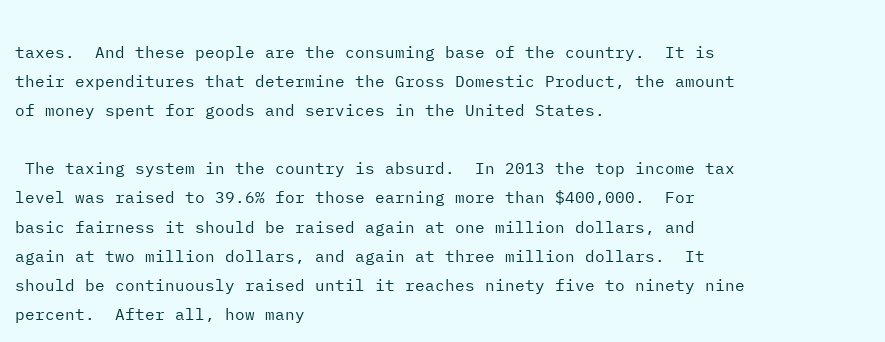taxes.  And these people are the consuming base of the country.  It is their expenditures that determine the Gross Domestic Product, the amount of money spent for goods and services in the United States.

 The taxing system in the country is absurd.  In 2013 the top income tax level was raised to 39.6% for those earning more than $400,000.  For basic fairness it should be raised again at one million dollars, and again at two million dollars, and again at three million dollars.  It should be continuously raised until it reaches ninety five to ninety nine percent.  After all, how many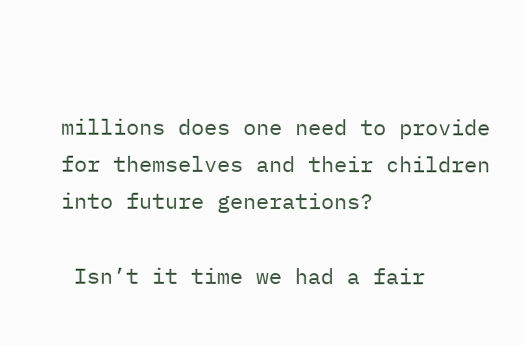millions does one need to provide for themselves and their children into future generations?

 Isn’t it time we had a fair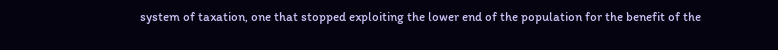system of taxation, one that stopped exploiting the lower end of the population for the benefit of the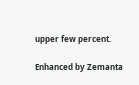upper few percent.

Enhanced by Zemanta